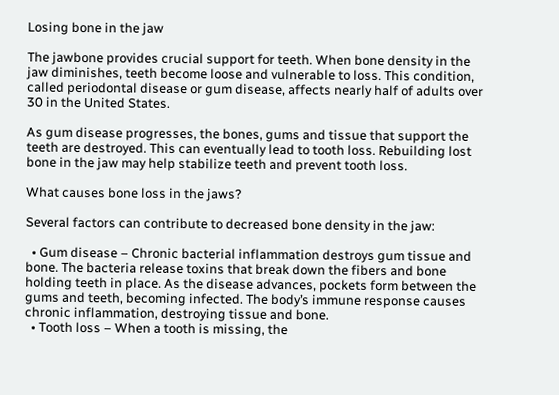Losing bone in the jaw

The jawbone provides crucial support for teeth. When bone density in the jaw diminishes, teeth become loose and vulnerable to loss. This condition, called periodontal disease or gum disease, affects nearly half of adults over 30 in the United States.

As gum disease progresses, the bones, gums and tissue that support the teeth are destroyed. This can eventually lead to tooth loss. Rebuilding lost bone in the jaw may help stabilize teeth and prevent tooth loss.

What causes bone loss in the jaws?

Several factors can contribute to decreased bone density in the jaw:

  • Gum disease – Chronic bacterial inflammation destroys gum tissue and bone. The bacteria release toxins that break down the fibers and bone holding teeth in place. As the disease advances, pockets form between the gums and teeth, becoming infected. The body’s immune response causes chronic inflammation, destroying tissue and bone.
  • Tooth loss – When a tooth is missing, the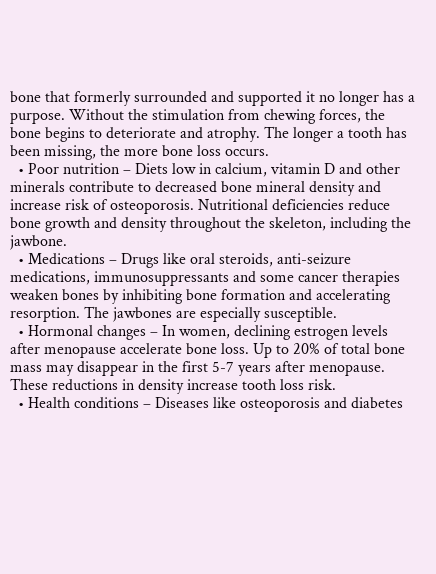bone that formerly surrounded and supported it no longer has a purpose. Without the stimulation from chewing forces, the bone begins to deteriorate and atrophy. The longer a tooth has been missing, the more bone loss occurs.
  • Poor nutrition – Diets low in calcium, vitamin D and other minerals contribute to decreased bone mineral density and increase risk of osteoporosis. Nutritional deficiencies reduce bone growth and density throughout the skeleton, including the jawbone.
  • Medications – Drugs like oral steroids, anti-seizure medications, immunosuppressants and some cancer therapies weaken bones by inhibiting bone formation and accelerating resorption. The jawbones are especially susceptible.
  • Hormonal changes – In women, declining estrogen levels after menopause accelerate bone loss. Up to 20% of total bone mass may disappear in the first 5-7 years after menopause. These reductions in density increase tooth loss risk.
  • Health conditions – Diseases like osteoporosis and diabetes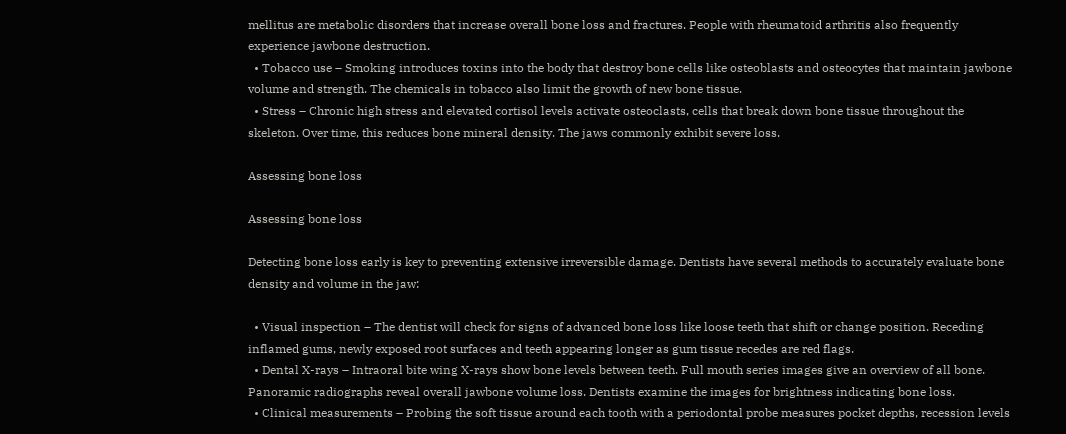mellitus are metabolic disorders that increase overall bone loss and fractures. People with rheumatoid arthritis also frequently experience jawbone destruction.
  • Tobacco use – Smoking introduces toxins into the body that destroy bone cells like osteoblasts and osteocytes that maintain jawbone volume and strength. The chemicals in tobacco also limit the growth of new bone tissue.
  • Stress – Chronic high stress and elevated cortisol levels activate osteoclasts, cells that break down bone tissue throughout the skeleton. Over time, this reduces bone mineral density. The jaws commonly exhibit severe loss.

Assessing bone loss

Assessing bone loss

Detecting bone loss early is key to preventing extensive irreversible damage. Dentists have several methods to accurately evaluate bone density and volume in the jaw:

  • Visual inspection – The dentist will check for signs of advanced bone loss like loose teeth that shift or change position. Receding inflamed gums, newly exposed root surfaces and teeth appearing longer as gum tissue recedes are red flags.
  • Dental X-rays – Intraoral bite wing X-rays show bone levels between teeth. Full mouth series images give an overview of all bone. Panoramic radiographs reveal overall jawbone volume loss. Dentists examine the images for brightness indicating bone loss.
  • Clinical measurements – Probing the soft tissue around each tooth with a periodontal probe measures pocket depths, recession levels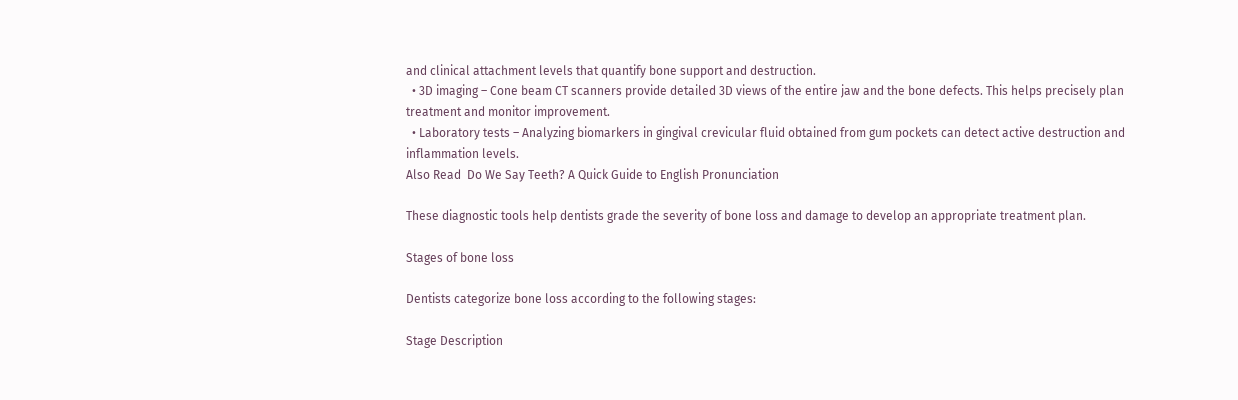and clinical attachment levels that quantify bone support and destruction.
  • 3D imaging – Cone beam CT scanners provide detailed 3D views of the entire jaw and the bone defects. This helps precisely plan treatment and monitor improvement.
  • Laboratory tests – Analyzing biomarkers in gingival crevicular fluid obtained from gum pockets can detect active destruction and inflammation levels.
Also Read  Do We Say Teeth? A Quick Guide to English Pronunciation

These diagnostic tools help dentists grade the severity of bone loss and damage to develop an appropriate treatment plan.

Stages of bone loss

Dentists categorize bone loss according to the following stages:

Stage Description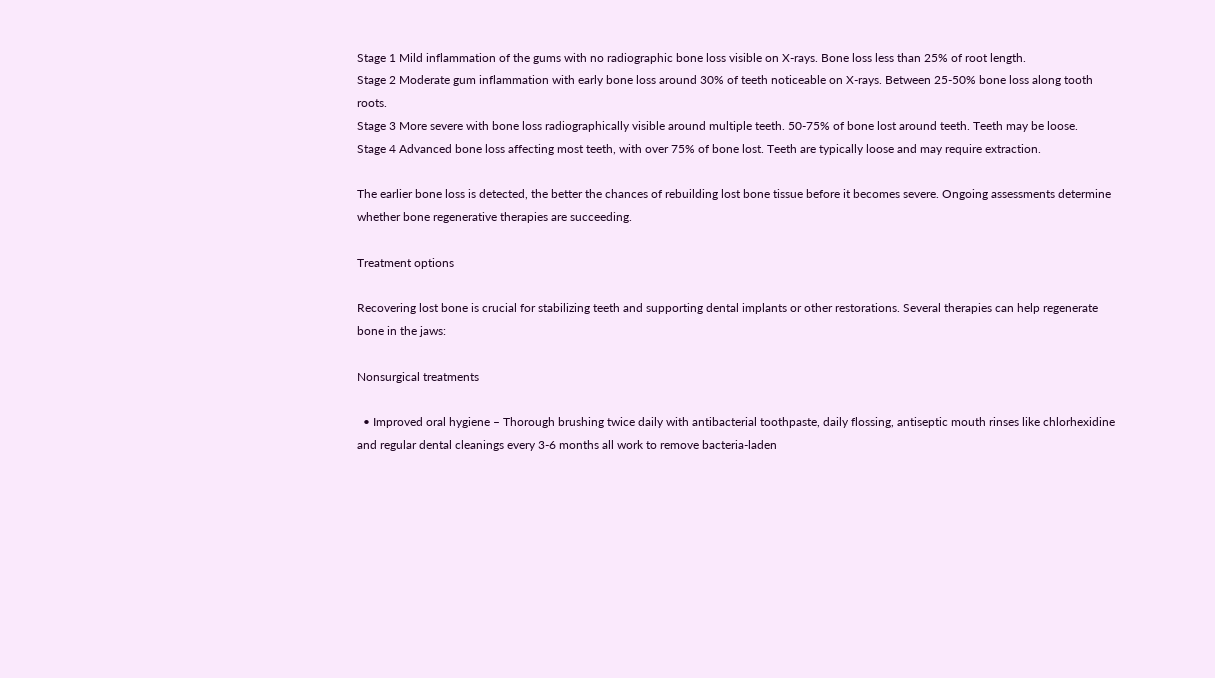Stage 1 Mild inflammation of the gums with no radiographic bone loss visible on X-rays. Bone loss less than 25% of root length.
Stage 2 Moderate gum inflammation with early bone loss around 30% of teeth noticeable on X-rays. Between 25-50% bone loss along tooth roots.
Stage 3 More severe with bone loss radiographically visible around multiple teeth. 50-75% of bone lost around teeth. Teeth may be loose.
Stage 4 Advanced bone loss affecting most teeth, with over 75% of bone lost. Teeth are typically loose and may require extraction.

The earlier bone loss is detected, the better the chances of rebuilding lost bone tissue before it becomes severe. Ongoing assessments determine whether bone regenerative therapies are succeeding.

Treatment options

Recovering lost bone is crucial for stabilizing teeth and supporting dental implants or other restorations. Several therapies can help regenerate bone in the jaws:

Nonsurgical treatments

  • Improved oral hygiene – Thorough brushing twice daily with antibacterial toothpaste, daily flossing, antiseptic mouth rinses like chlorhexidine and regular dental cleanings every 3-6 months all work to remove bacteria-laden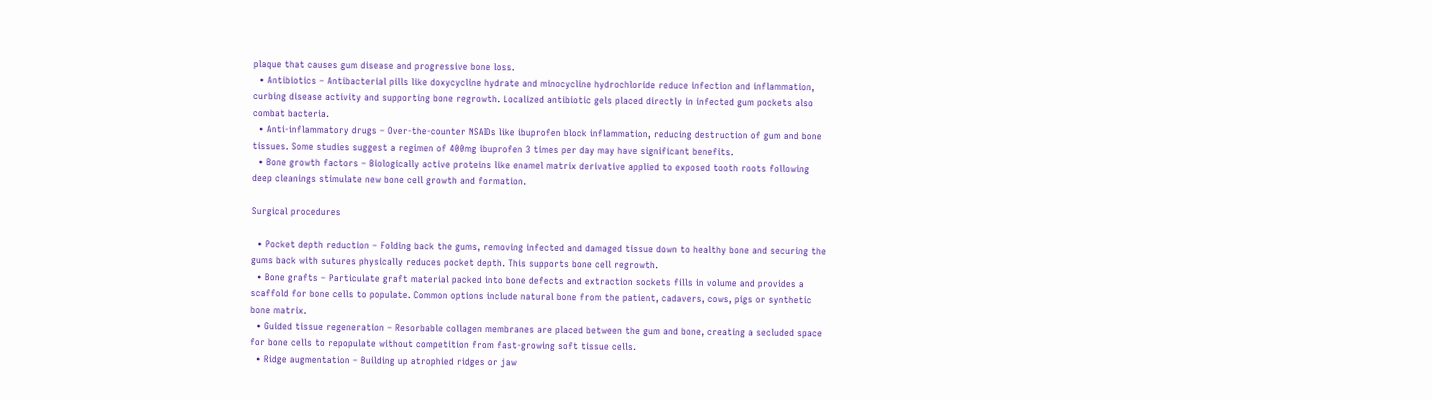plaque that causes gum disease and progressive bone loss.
  • Antibiotics – Antibacterial pills like doxycycline hydrate and minocycline hydrochloride reduce infection and inflammation, curbing disease activity and supporting bone regrowth. Localized antibiotic gels placed directly in infected gum pockets also combat bacteria.
  • Anti-inflammatory drugs – Over-the-counter NSAIDs like ibuprofen block inflammation, reducing destruction of gum and bone tissues. Some studies suggest a regimen of 400mg ibuprofen 3 times per day may have significant benefits.
  • Bone growth factors – Biologically active proteins like enamel matrix derivative applied to exposed tooth roots following deep cleanings stimulate new bone cell growth and formation.

Surgical procedures

  • Pocket depth reduction – Folding back the gums, removing infected and damaged tissue down to healthy bone and securing the gums back with sutures physically reduces pocket depth. This supports bone cell regrowth.
  • Bone grafts – Particulate graft material packed into bone defects and extraction sockets fills in volume and provides a scaffold for bone cells to populate. Common options include natural bone from the patient, cadavers, cows, pigs or synthetic bone matrix.
  • Guided tissue regeneration – Resorbable collagen membranes are placed between the gum and bone, creating a secluded space for bone cells to repopulate without competition from fast-growing soft tissue cells.
  • Ridge augmentation – Building up atrophied ridges or jaw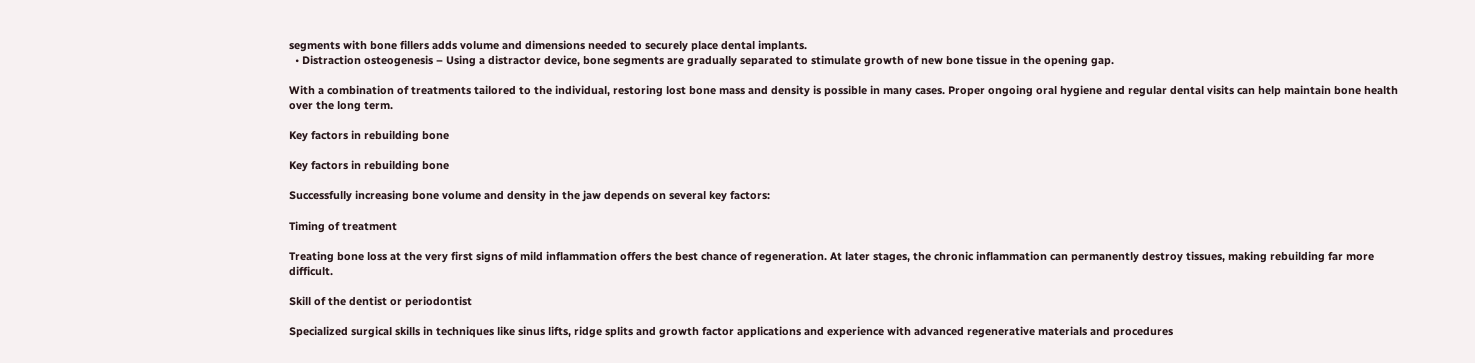segments with bone fillers adds volume and dimensions needed to securely place dental implants.
  • Distraction osteogenesis – Using a distractor device, bone segments are gradually separated to stimulate growth of new bone tissue in the opening gap.

With a combination of treatments tailored to the individual, restoring lost bone mass and density is possible in many cases. Proper ongoing oral hygiene and regular dental visits can help maintain bone health over the long term.

Key factors in rebuilding bone

Key factors in rebuilding bone

Successfully increasing bone volume and density in the jaw depends on several key factors:

Timing of treatment

Treating bone loss at the very first signs of mild inflammation offers the best chance of regeneration. At later stages, the chronic inflammation can permanently destroy tissues, making rebuilding far more difficult.

Skill of the dentist or periodontist

Specialized surgical skills in techniques like sinus lifts, ridge splits and growth factor applications and experience with advanced regenerative materials and procedures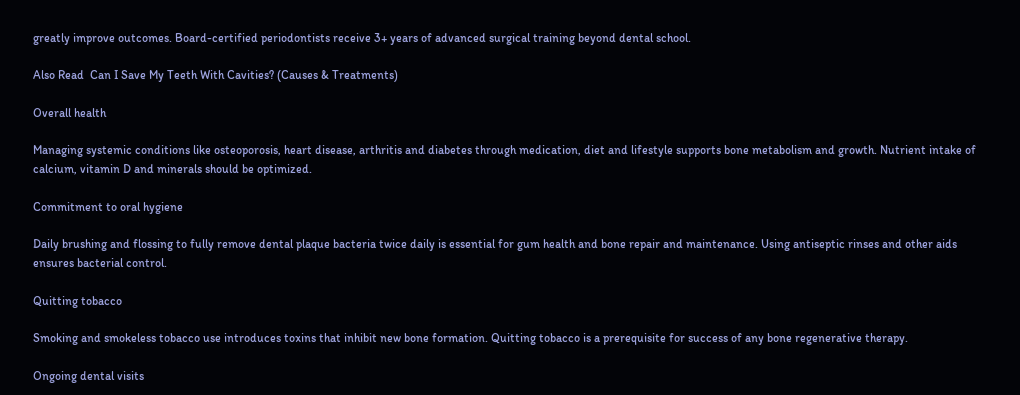greatly improve outcomes. Board-certified periodontists receive 3+ years of advanced surgical training beyond dental school.

Also Read  Can I Save My Teeth With Cavities? (Causes & Treatments)

Overall health

Managing systemic conditions like osteoporosis, heart disease, arthritis and diabetes through medication, diet and lifestyle supports bone metabolism and growth. Nutrient intake of calcium, vitamin D and minerals should be optimized.

Commitment to oral hygiene

Daily brushing and flossing to fully remove dental plaque bacteria twice daily is essential for gum health and bone repair and maintenance. Using antiseptic rinses and other aids ensures bacterial control.

Quitting tobacco

Smoking and smokeless tobacco use introduces toxins that inhibit new bone formation. Quitting tobacco is a prerequisite for success of any bone regenerative therapy.

Ongoing dental visits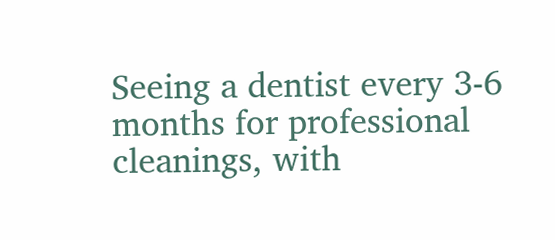Seeing a dentist every 3-6 months for professional cleanings, with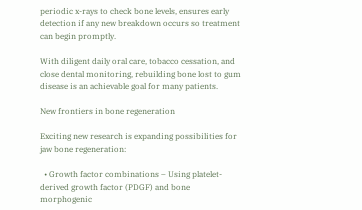periodic x-rays to check bone levels, ensures early detection if any new breakdown occurs so treatment can begin promptly.

With diligent daily oral care, tobacco cessation, and close dental monitoring, rebuilding bone lost to gum disease is an achievable goal for many patients.

New frontiers in bone regeneration

Exciting new research is expanding possibilities for jaw bone regeneration:

  • Growth factor combinations – Using platelet-derived growth factor (PDGF) and bone morphogenic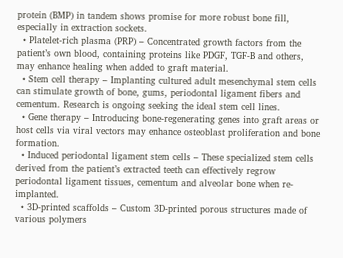protein (BMP) in tandem shows promise for more robust bone fill, especially in extraction sockets.
  • Platelet-rich plasma (PRP) – Concentrated growth factors from the patient’s own blood, containing proteins like PDGF, TGF-B and others, may enhance healing when added to graft material.
  • Stem cell therapy – Implanting cultured adult mesenchymal stem cells can stimulate growth of bone, gums, periodontal ligament fibers and cementum. Research is ongoing seeking the ideal stem cell lines.
  • Gene therapy – Introducing bone-regenerating genes into graft areas or host cells via viral vectors may enhance osteoblast proliferation and bone formation.
  • Induced periodontal ligament stem cells – These specialized stem cells derived from the patient’s extracted teeth can effectively regrow periodontal ligament tissues, cementum and alveolar bone when re-implanted.
  • 3D-printed scaffolds – Custom 3D-printed porous structures made of various polymers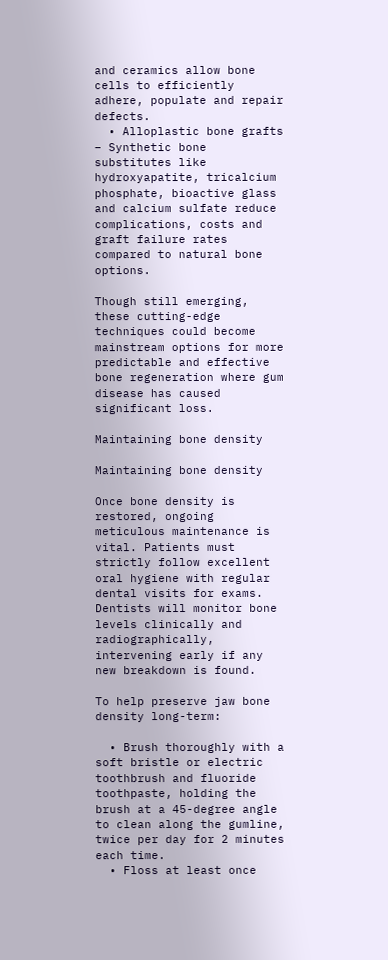and ceramics allow bone cells to efficiently adhere, populate and repair defects.
  • Alloplastic bone grafts – Synthetic bone substitutes like hydroxyapatite, tricalcium phosphate, bioactive glass and calcium sulfate reduce complications, costs and graft failure rates compared to natural bone options.

Though still emerging, these cutting-edge techniques could become mainstream options for more predictable and effective bone regeneration where gum disease has caused significant loss.

Maintaining bone density

Maintaining bone density

Once bone density is restored, ongoing meticulous maintenance is vital. Patients must strictly follow excellent oral hygiene with regular dental visits for exams. Dentists will monitor bone levels clinically and radiographically, intervening early if any new breakdown is found.

To help preserve jaw bone density long-term:

  • Brush thoroughly with a soft bristle or electric toothbrush and fluoride toothpaste, holding the brush at a 45-degree angle to clean along the gumline, twice per day for 2 minutes each time.
  • Floss at least once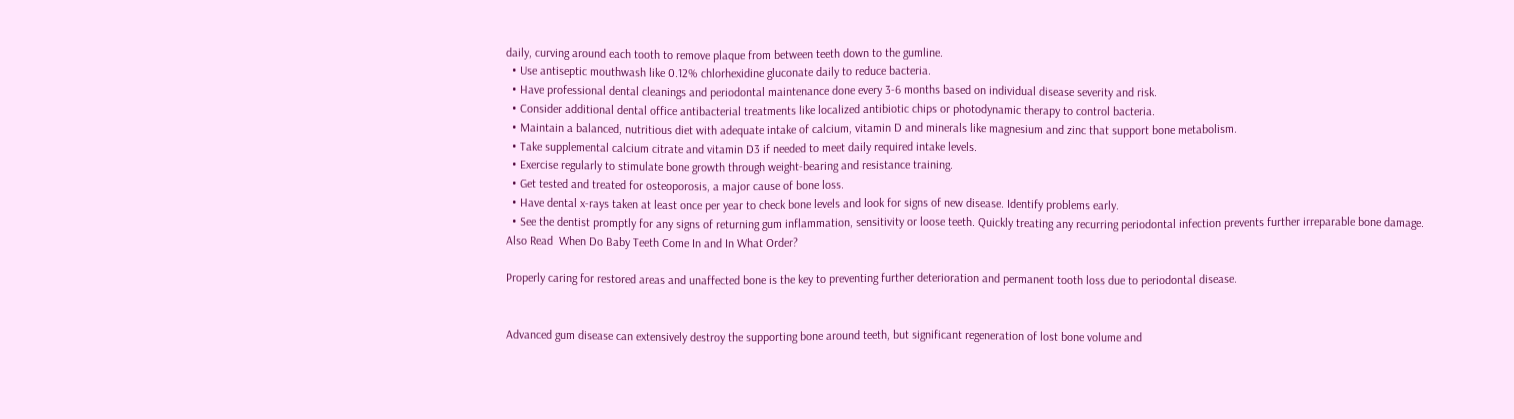daily, curving around each tooth to remove plaque from between teeth down to the gumline.
  • Use antiseptic mouthwash like 0.12% chlorhexidine gluconate daily to reduce bacteria.
  • Have professional dental cleanings and periodontal maintenance done every 3-6 months based on individual disease severity and risk.
  • Consider additional dental office antibacterial treatments like localized antibiotic chips or photodynamic therapy to control bacteria.
  • Maintain a balanced, nutritious diet with adequate intake of calcium, vitamin D and minerals like magnesium and zinc that support bone metabolism.
  • Take supplemental calcium citrate and vitamin D3 if needed to meet daily required intake levels.
  • Exercise regularly to stimulate bone growth through weight-bearing and resistance training.
  • Get tested and treated for osteoporosis, a major cause of bone loss.
  • Have dental x-rays taken at least once per year to check bone levels and look for signs of new disease. Identify problems early.
  • See the dentist promptly for any signs of returning gum inflammation, sensitivity or loose teeth. Quickly treating any recurring periodontal infection prevents further irreparable bone damage.
Also Read  When Do Baby Teeth Come In and In What Order?

Properly caring for restored areas and unaffected bone is the key to preventing further deterioration and permanent tooth loss due to periodontal disease.


Advanced gum disease can extensively destroy the supporting bone around teeth, but significant regeneration of lost bone volume and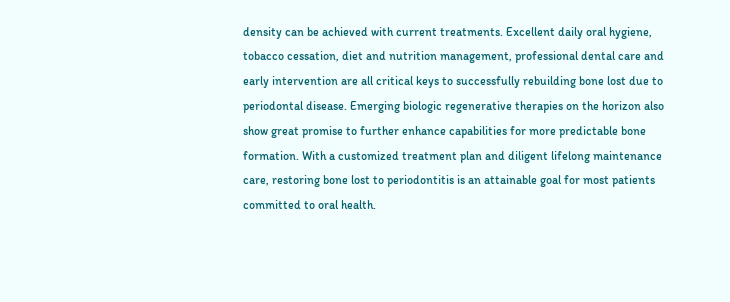density can be achieved with current treatments. Excellent daily oral hygiene, tobacco cessation, diet and nutrition management, professional dental care and early intervention are all critical keys to successfully rebuilding bone lost due to periodontal disease. Emerging biologic regenerative therapies on the horizon also show great promise to further enhance capabilities for more predictable bone formation. With a customized treatment plan and diligent lifelong maintenance care, restoring bone lost to periodontitis is an attainable goal for most patients committed to oral health.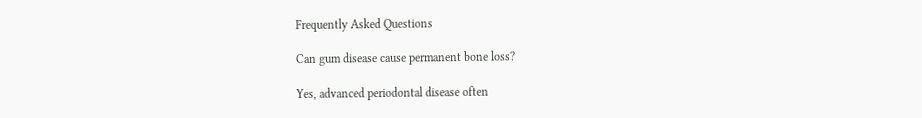Frequently Asked Questions

Can gum disease cause permanent bone loss?

Yes, advanced periodontal disease often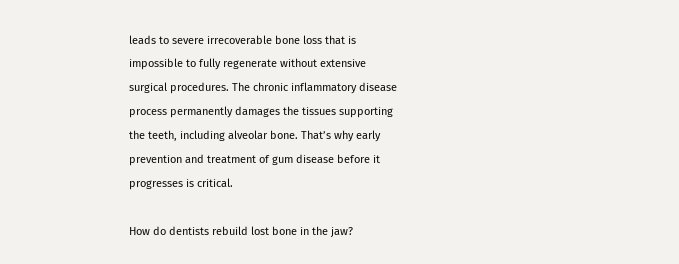leads to severe irrecoverable bone loss that is impossible to fully regenerate without extensive surgical procedures. The chronic inflammatory disease process permanently damages the tissues supporting the teeth, including alveolar bone. That’s why early prevention and treatment of gum disease before it progresses is critical.

How do dentists rebuild lost bone in the jaw?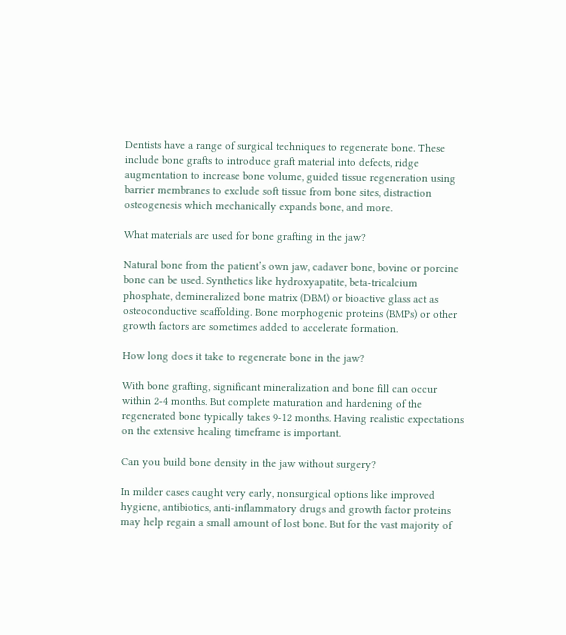Dentists have a range of surgical techniques to regenerate bone. These include bone grafts to introduce graft material into defects, ridge augmentation to increase bone volume, guided tissue regeneration using barrier membranes to exclude soft tissue from bone sites, distraction osteogenesis which mechanically expands bone, and more.

What materials are used for bone grafting in the jaw?

Natural bone from the patient’s own jaw, cadaver bone, bovine or porcine bone can be used. Synthetics like hydroxyapatite, beta-tricalcium phosphate, demineralized bone matrix (DBM) or bioactive glass act as osteoconductive scaffolding. Bone morphogenic proteins (BMPs) or other growth factors are sometimes added to accelerate formation.

How long does it take to regenerate bone in the jaw?

With bone grafting, significant mineralization and bone fill can occur within 2-4 months. But complete maturation and hardening of the regenerated bone typically takes 9-12 months. Having realistic expectations on the extensive healing timeframe is important.

Can you build bone density in the jaw without surgery?

In milder cases caught very early, nonsurgical options like improved hygiene, antibiotics, anti-inflammatory drugs and growth factor proteins may help regain a small amount of lost bone. But for the vast majority of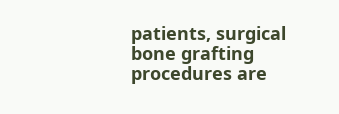patients, surgical bone grafting procedures are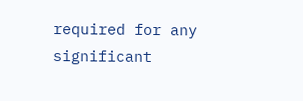required for any significant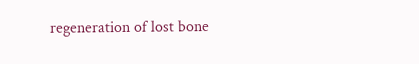regeneration of lost bone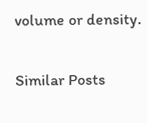volume or density.

Similar Posts